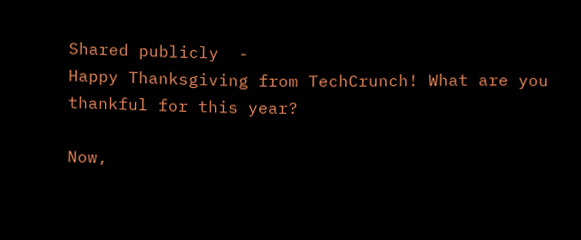Shared publicly  -
Happy Thanksgiving from TechCrunch! What are you thankful for this year?

Now,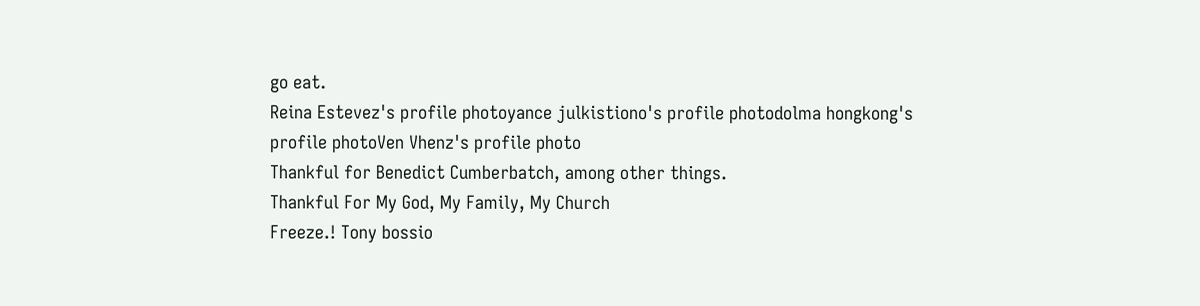go eat.
Reina Estevez's profile photoyance julkistiono's profile photodolma hongkong's profile photoVen Vhenz's profile photo
Thankful for Benedict Cumberbatch, among other things.
Thankful For My God, My Family, My Church
Freeze.! Tony bossio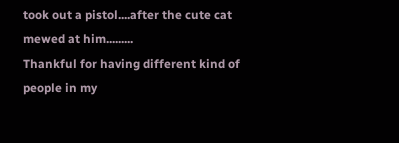took out a pistol....after the cute cat mewed at him.........
Thankful for having different kind of people in my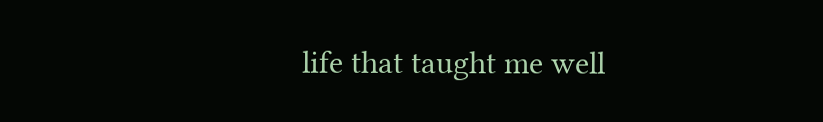life that taught me well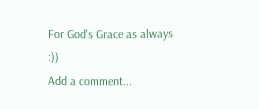For God's Grace as always :))
Add a comment...